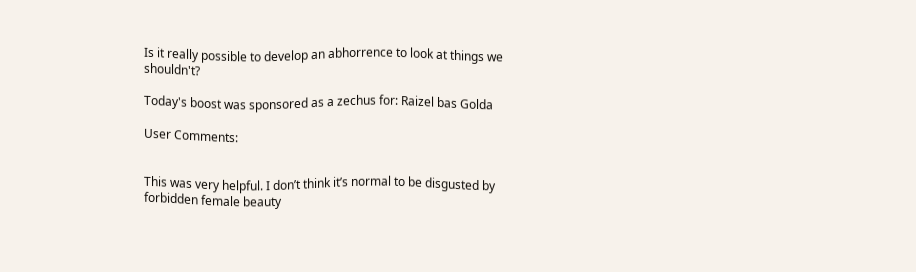Is it really possible to develop an abhorrence to look at things we shouldn't?

Today's boost was sponsored as a zechus for: Raizel bas Golda

User Comments:


This was very helpful. I don’t think it’s normal to be disgusted by forbidden female beauty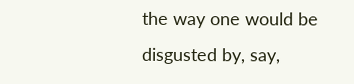the way one would be disgusted by, say,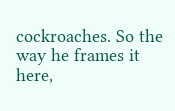cockroaches. So the way he frames it here,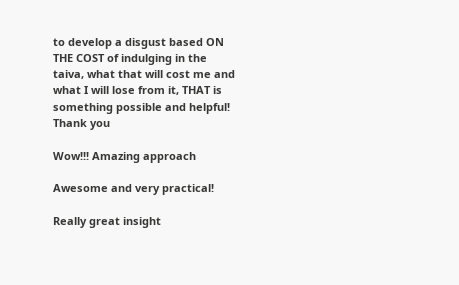to develop a disgust based ON THE COST of indulging in the taiva, what that will cost me and what I will lose from it, THAT is something possible and helpful! Thank you

Wow!!! Amazing approach

Awesome and very practical!

Really great insight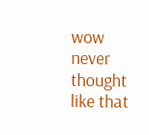wow never thought like that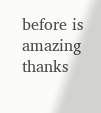before is amazing thanks